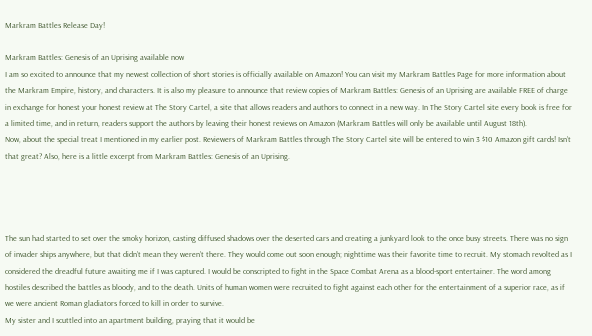Markram Battles Release Day!

Markram Battles: Genesis of an Uprising available now
I am so excited to announce that my newest collection of short stories is officially available on Amazon! You can visit my Markram Battles Page for more information about the Markram Empire, history, and characters. It is also my pleasure to announce that review copies of Markram Battles: Genesis of an Uprising are available FREE of charge in exchange for honest your honest review at The Story Cartel, a site that allows readers and authors to connect in a new way. In The Story Cartel site every book is free for a limited time, and in return, readers support the authors by leaving their honest reviews on Amazon (Markram Battles will only be available until August 18th).
Now, about the special treat I mentioned in my earlier post. Reviewers of Markram Battles through The Story Cartel site will be entered to win 3 $10 Amazon gift cards! Isn’t that great? Also, here is a little excerpt from Markram Battles: Genesis of an Uprising.




The sun had started to set over the smoky horizon, casting diffused shadows over the deserted cars and creating a junkyard look to the once busy streets. There was no sign of invader ships anywhere, but that didn’t mean they weren’t there. They would come out soon enough; nighttime was their favorite time to recruit. My stomach revolted as I considered the dreadful future awaiting me if I was captured. I would be conscripted to fight in the Space Combat Arena as a blood-sport entertainer. The word among hostiles described the battles as bloody, and to the death. Units of human women were recruited to fight against each other for the entertainment of a superior race, as if we were ancient Roman gladiators forced to kill in order to survive.
My sister and I scuttled into an apartment building, praying that it would be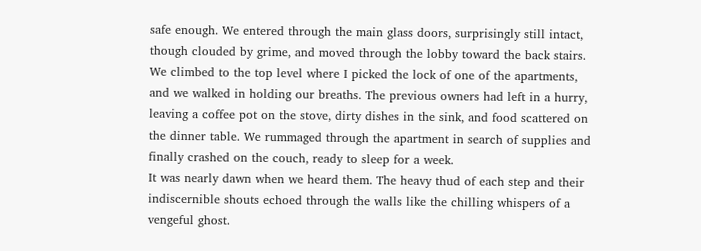safe enough. We entered through the main glass doors, surprisingly still intact, though clouded by grime, and moved through the lobby toward the back stairs. We climbed to the top level where I picked the lock of one of the apartments, and we walked in holding our breaths. The previous owners had left in a hurry, leaving a coffee pot on the stove, dirty dishes in the sink, and food scattered on the dinner table. We rummaged through the apartment in search of supplies and finally crashed on the couch, ready to sleep for a week.
It was nearly dawn when we heard them. The heavy thud of each step and their indiscernible shouts echoed through the walls like the chilling whispers of a vengeful ghost.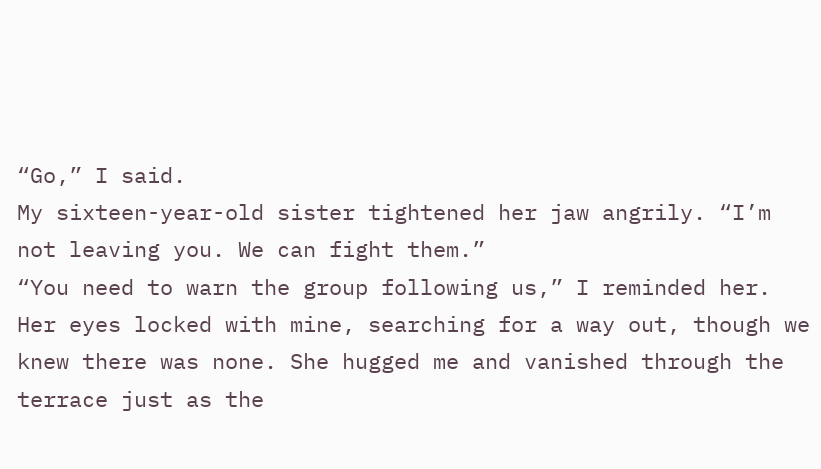“Go,” I said.
My sixteen-year-old sister tightened her jaw angrily. “I’m not leaving you. We can fight them.”
“You need to warn the group following us,” I reminded her.
Her eyes locked with mine, searching for a way out, though we knew there was none. She hugged me and vanished through the terrace just as the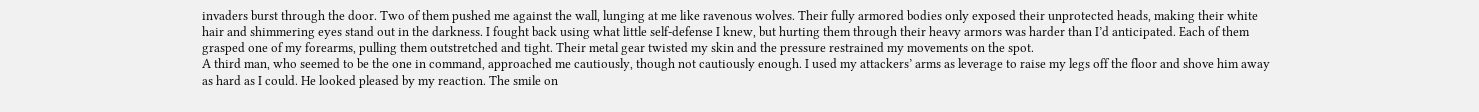invaders burst through the door. Two of them pushed me against the wall, lunging at me like ravenous wolves. Their fully armored bodies only exposed their unprotected heads, making their white hair and shimmering eyes stand out in the darkness. I fought back using what little self-defense I knew, but hurting them through their heavy armors was harder than I’d anticipated. Each of them grasped one of my forearms, pulling them outstretched and tight. Their metal gear twisted my skin and the pressure restrained my movements on the spot.
A third man, who seemed to be the one in command, approached me cautiously, though not cautiously enough. I used my attackers’ arms as leverage to raise my legs off the floor and shove him away as hard as I could. He looked pleased by my reaction. The smile on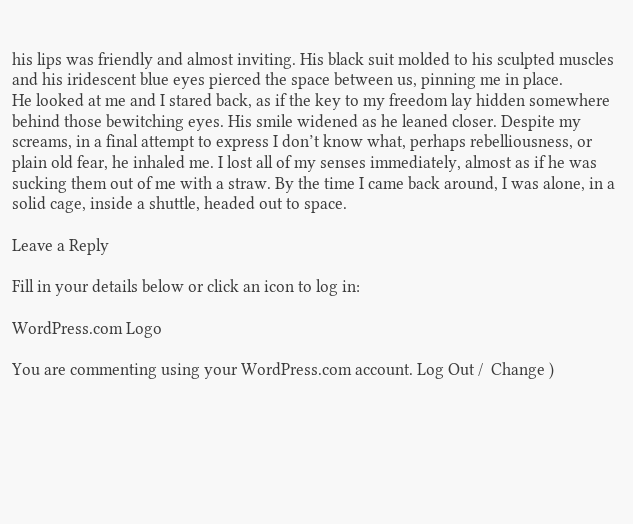his lips was friendly and almost inviting. His black suit molded to his sculpted muscles and his iridescent blue eyes pierced the space between us, pinning me in place.
He looked at me and I stared back, as if the key to my freedom lay hidden somewhere behind those bewitching eyes. His smile widened as he leaned closer. Despite my screams, in a final attempt to express I don’t know what, perhaps rebelliousness, or plain old fear, he inhaled me. I lost all of my senses immediately, almost as if he was sucking them out of me with a straw. By the time I came back around, I was alone, in a solid cage, inside a shuttle, headed out to space.

Leave a Reply

Fill in your details below or click an icon to log in:

WordPress.com Logo

You are commenting using your WordPress.com account. Log Out /  Change )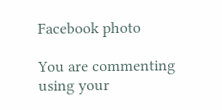Facebook photo

You are commenting using your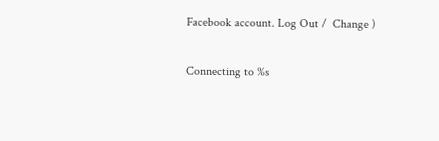Facebook account. Log Out /  Change )

Connecting to %s